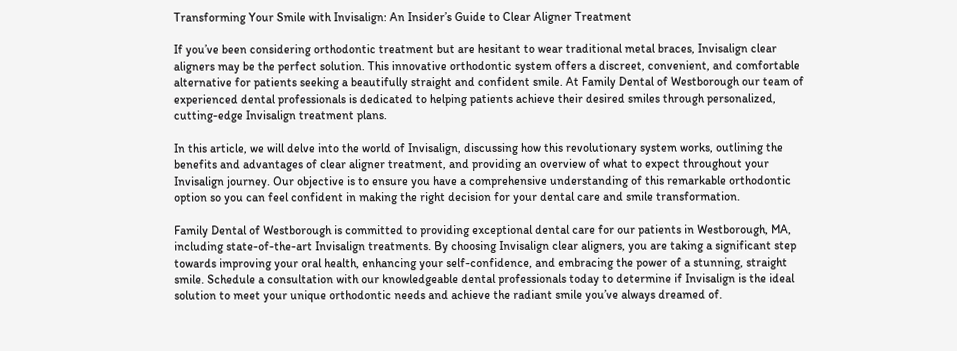Transforming Your Smile with Invisalign: An Insider’s Guide to Clear Aligner Treatment

If you’ve been considering orthodontic treatment but are hesitant to wear traditional metal braces, Invisalign clear aligners may be the perfect solution. This innovative orthodontic system offers a discreet, convenient, and comfortable alternative for patients seeking a beautifully straight and confident smile. At Family Dental of Westborough our team of experienced dental professionals is dedicated to helping patients achieve their desired smiles through personalized, cutting-edge Invisalign treatment plans.

In this article, we will delve into the world of Invisalign, discussing how this revolutionary system works, outlining the benefits and advantages of clear aligner treatment, and providing an overview of what to expect throughout your Invisalign journey. Our objective is to ensure you have a comprehensive understanding of this remarkable orthodontic option so you can feel confident in making the right decision for your dental care and smile transformation.

Family Dental of Westborough is committed to providing exceptional dental care for our patients in Westborough, MA, including state-of-the-art Invisalign treatments. By choosing Invisalign clear aligners, you are taking a significant step towards improving your oral health, enhancing your self-confidence, and embracing the power of a stunning, straight smile. Schedule a consultation with our knowledgeable dental professionals today to determine if Invisalign is the ideal solution to meet your unique orthodontic needs and achieve the radiant smile you’ve always dreamed of.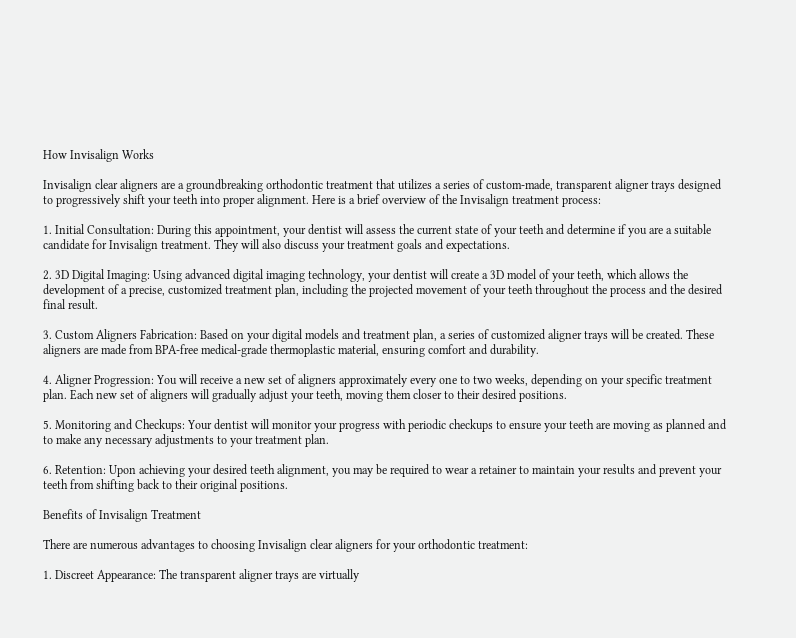How Invisalign Works

Invisalign clear aligners are a groundbreaking orthodontic treatment that utilizes a series of custom-made, transparent aligner trays designed to progressively shift your teeth into proper alignment. Here is a brief overview of the Invisalign treatment process:

1. Initial Consultation: During this appointment, your dentist will assess the current state of your teeth and determine if you are a suitable candidate for Invisalign treatment. They will also discuss your treatment goals and expectations.

2. 3D Digital Imaging: Using advanced digital imaging technology, your dentist will create a 3D model of your teeth, which allows the development of a precise, customized treatment plan, including the projected movement of your teeth throughout the process and the desired final result.

3. Custom Aligners Fabrication: Based on your digital models and treatment plan, a series of customized aligner trays will be created. These aligners are made from BPA-free medical-grade thermoplastic material, ensuring comfort and durability.

4. Aligner Progression: You will receive a new set of aligners approximately every one to two weeks, depending on your specific treatment plan. Each new set of aligners will gradually adjust your teeth, moving them closer to their desired positions.

5. Monitoring and Checkups: Your dentist will monitor your progress with periodic checkups to ensure your teeth are moving as planned and to make any necessary adjustments to your treatment plan.

6. Retention: Upon achieving your desired teeth alignment, you may be required to wear a retainer to maintain your results and prevent your teeth from shifting back to their original positions.

Benefits of Invisalign Treatment

There are numerous advantages to choosing Invisalign clear aligners for your orthodontic treatment:

1. Discreet Appearance: The transparent aligner trays are virtually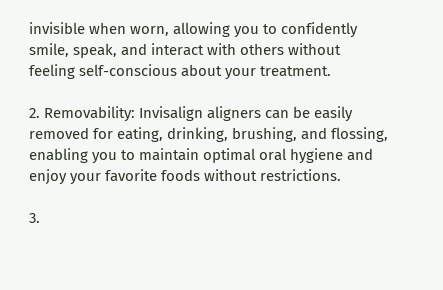invisible when worn, allowing you to confidently smile, speak, and interact with others without feeling self-conscious about your treatment.

2. Removability: Invisalign aligners can be easily removed for eating, drinking, brushing, and flossing, enabling you to maintain optimal oral hygiene and enjoy your favorite foods without restrictions.

3.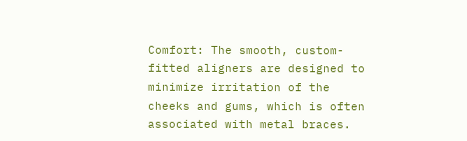Comfort: The smooth, custom-fitted aligners are designed to minimize irritation of the cheeks and gums, which is often associated with metal braces.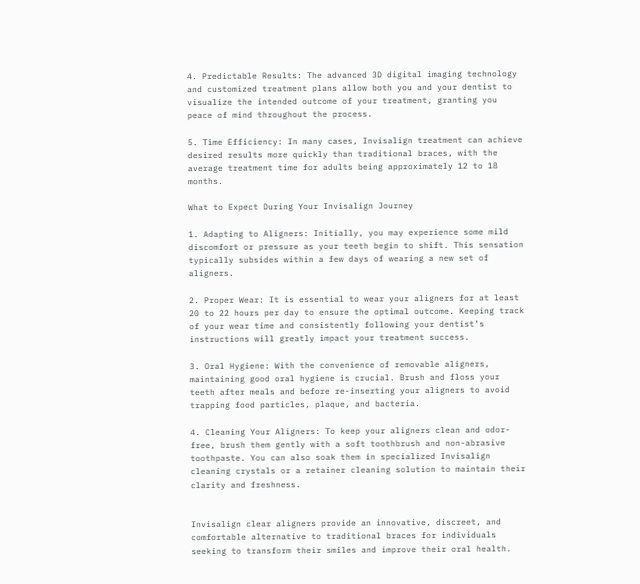4. Predictable Results: The advanced 3D digital imaging technology and customized treatment plans allow both you and your dentist to visualize the intended outcome of your treatment, granting you peace of mind throughout the process.

5. Time Efficiency: In many cases, Invisalign treatment can achieve desired results more quickly than traditional braces, with the average treatment time for adults being approximately 12 to 18 months.

What to Expect During Your Invisalign Journey

1. Adapting to Aligners: Initially, you may experience some mild discomfort or pressure as your teeth begin to shift. This sensation typically subsides within a few days of wearing a new set of aligners.

2. Proper Wear: It is essential to wear your aligners for at least 20 to 22 hours per day to ensure the optimal outcome. Keeping track of your wear time and consistently following your dentist’s instructions will greatly impact your treatment success.

3. Oral Hygiene: With the convenience of removable aligners, maintaining good oral hygiene is crucial. Brush and floss your teeth after meals and before re-inserting your aligners to avoid trapping food particles, plaque, and bacteria.

4. Cleaning Your Aligners: To keep your aligners clean and odor-free, brush them gently with a soft toothbrush and non-abrasive toothpaste. You can also soak them in specialized Invisalign cleaning crystals or a retainer cleaning solution to maintain their clarity and freshness.


Invisalign clear aligners provide an innovative, discreet, and comfortable alternative to traditional braces for individuals seeking to transform their smiles and improve their oral health.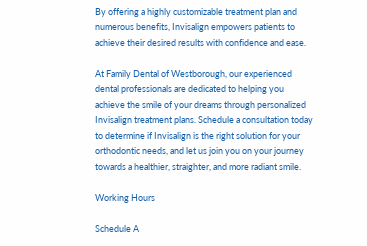By offering a highly customizable treatment plan and numerous benefits, Invisalign empowers patients to achieve their desired results with confidence and ease.

At Family Dental of Westborough, our experienced dental professionals are dedicated to helping you achieve the smile of your dreams through personalized Invisalign treatment plans. Schedule a consultation today to determine if Invisalign is the right solution for your orthodontic needs, and let us join you on your journey towards a healthier, straighter, and more radiant smile.

Working Hours

Schedule A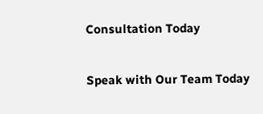Consultation Today

Speak with Our Team Today